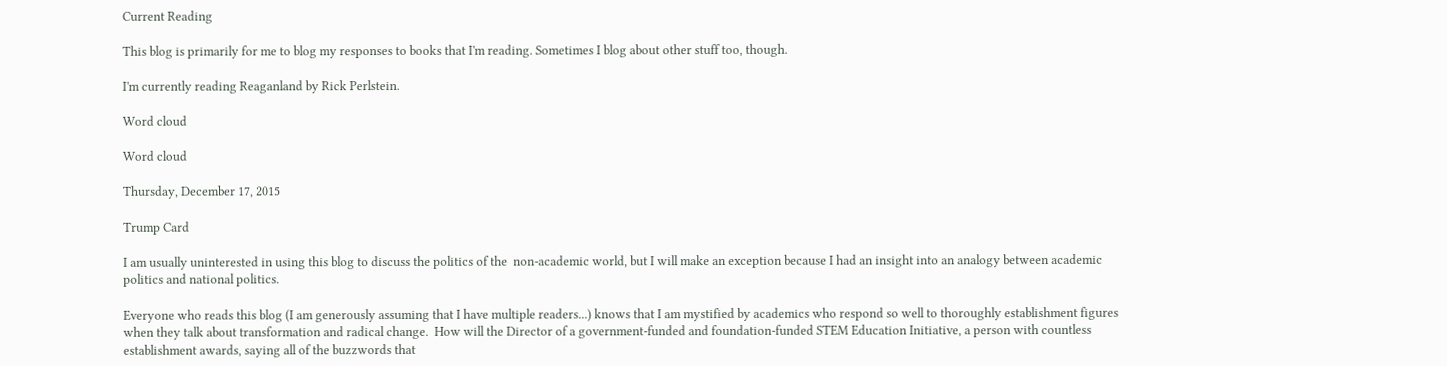Current Reading

This blog is primarily for me to blog my responses to books that I'm reading. Sometimes I blog about other stuff too, though.

I'm currently reading Reaganland by Rick Perlstein.

Word cloud

Word cloud

Thursday, December 17, 2015

Trump Card

I am usually uninterested in using this blog to discuss the politics of the  non-academic world, but I will make an exception because I had an insight into an analogy between academic politics and national politics.

Everyone who reads this blog (I am generously assuming that I have multiple readers...) knows that I am mystified by academics who respond so well to thoroughly establishment figures when they talk about transformation and radical change.  How will the Director of a government-funded and foundation-funded STEM Education Initiative, a person with countless establishment awards, saying all of the buzzwords that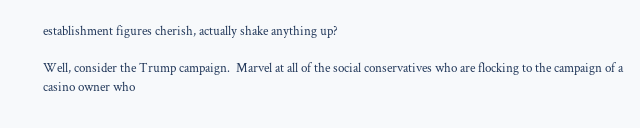establishment figures cherish, actually shake anything up?

Well, consider the Trump campaign.  Marvel at all of the social conservatives who are flocking to the campaign of a casino owner who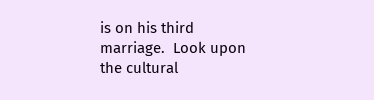is on his third marriage.  Look upon the cultural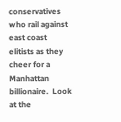conservatives who rail against east coast elitists as they cheer for a Manhattan billionaire.  Look at the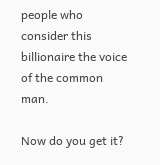people who consider this billionaire the voice of the common man.

Now do you get it?